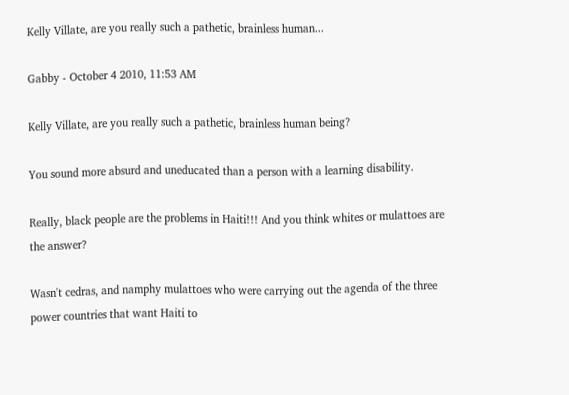Kelly Villate, are you really such a pathetic, brainless human...

Gabby - October 4 2010, 11:53 AM

Kelly Villate, are you really such a pathetic, brainless human being?

You sound more absurd and uneducated than a person with a learning disability.

Really, black people are the problems in Haiti!!! And you think whites or mulattoes are the answer?

Wasn't cedras, and namphy mulattoes who were carrying out the agenda of the three power countries that want Haiti to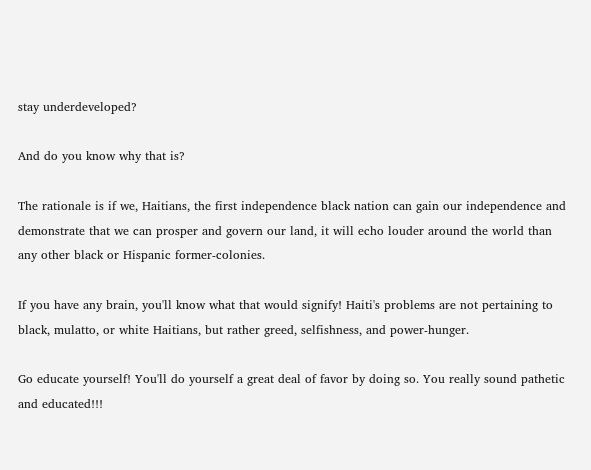stay underdeveloped?

And do you know why that is?

The rationale is if we, Haitians, the first independence black nation can gain our independence and demonstrate that we can prosper and govern our land, it will echo louder around the world than any other black or Hispanic former-colonies.

If you have any brain, you'll know what that would signify! Haiti's problems are not pertaining to black, mulatto, or white Haitians, but rather greed, selfishness, and power-hunger.

Go educate yourself! You'll do yourself a great deal of favor by doing so. You really sound pathetic and educated!!!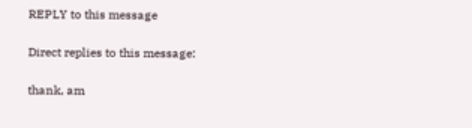REPLY to this message

Direct replies to this message:

thank, am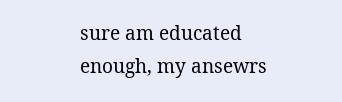sure am educated enough, my ansewrs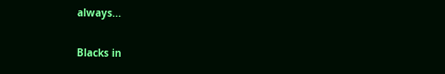always...

Blacks in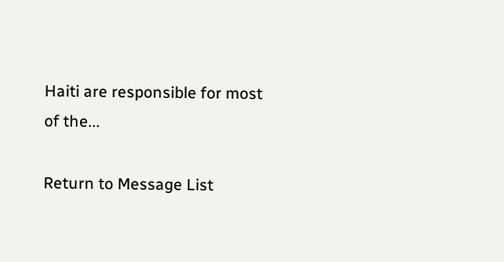Haiti are responsible for most of the...

Return to Message List